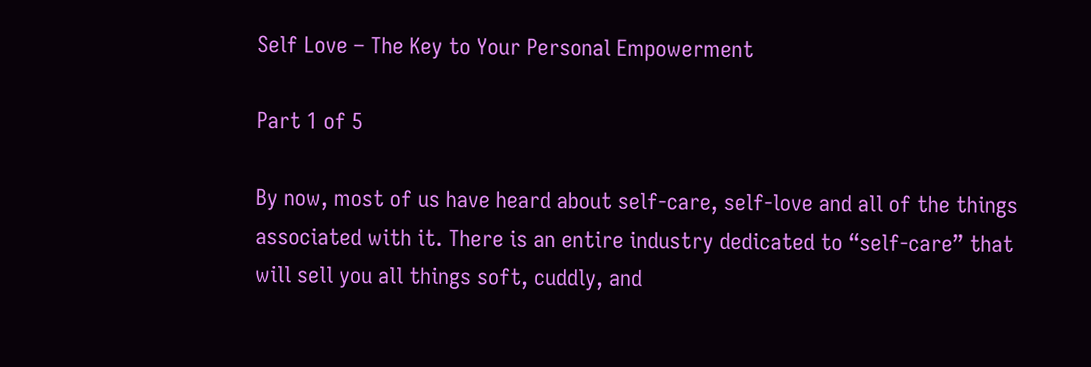Self Love – The Key to Your Personal Empowerment

Part 1 of 5

By now, most of us have heard about self-care, self-love and all of the things associated with it. There is an entire industry dedicated to “self-care” that will sell you all things soft, cuddly, and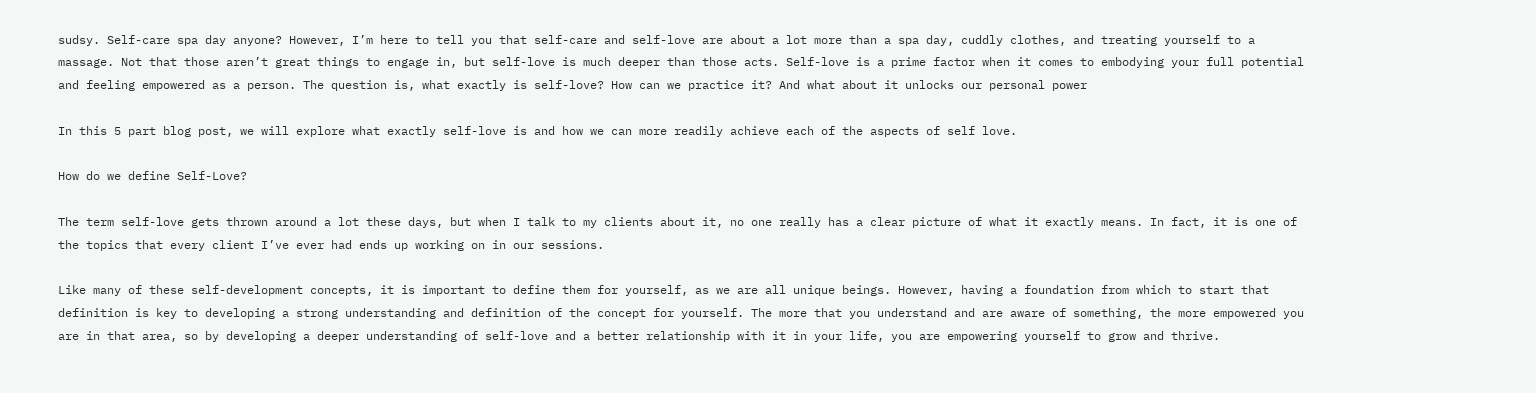sudsy. Self-care spa day anyone? However, I’m here to tell you that self-care and self-love are about a lot more than a spa day, cuddly clothes, and treating yourself to a massage. Not that those aren’t great things to engage in, but self-love is much deeper than those acts. Self-love is a prime factor when it comes to embodying your full potential and feeling empowered as a person. The question is, what exactly is self-love? How can we practice it? And what about it unlocks our personal power

In this 5 part blog post, we will explore what exactly self-love is and how we can more readily achieve each of the aspects of self love.

How do we define Self-Love?

The term self-love gets thrown around a lot these days, but when I talk to my clients about it, no one really has a clear picture of what it exactly means. In fact, it is one of the topics that every client I’ve ever had ends up working on in our sessions.

Like many of these self-development concepts, it is important to define them for yourself, as we are all unique beings. However, having a foundation from which to start that definition is key to developing a strong understanding and definition of the concept for yourself. The more that you understand and are aware of something, the more empowered you are in that area, so by developing a deeper understanding of self-love and a better relationship with it in your life, you are empowering yourself to grow and thrive.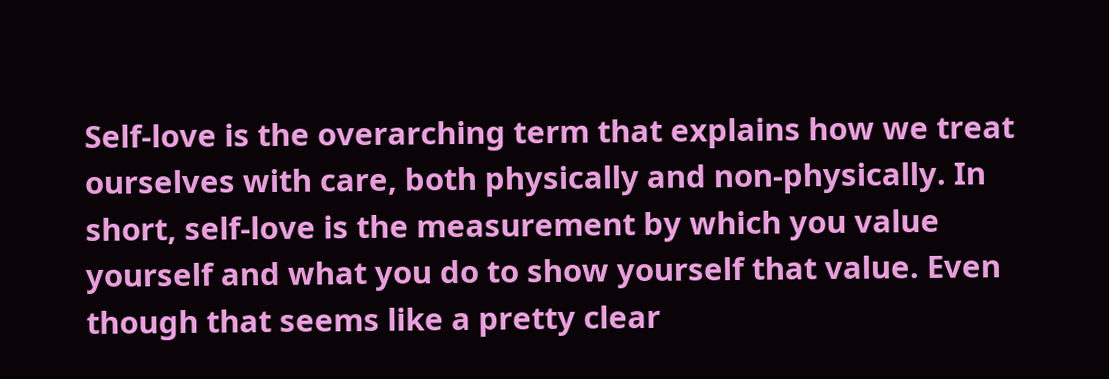Self-love is the overarching term that explains how we treat ourselves with care, both physically and non-physically. In short, self-love is the measurement by which you value yourself and what you do to show yourself that value. Even though that seems like a pretty clear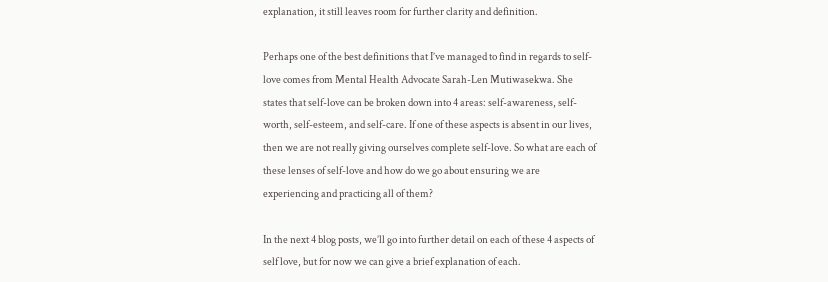explanation, it still leaves room for further clarity and definition.

Perhaps one of the best definitions that I’ve managed to find in regards to self-love comes from Mental Health Advocate Sarah-Len Mutiwasekwa. She states that self-love can be broken down into 4 areas: self-awareness, self-worth, self-esteem, and self-care. If one of these aspects is absent in our lives, then we are not really giving ourselves complete self-love. So what are each of these lenses of self-love and how do we go about ensuring we are experiencing and practicing all of them?

In the next 4 blog posts, we’ll go into further detail on each of these 4 aspects of self love, but for now we can give a brief explanation of each.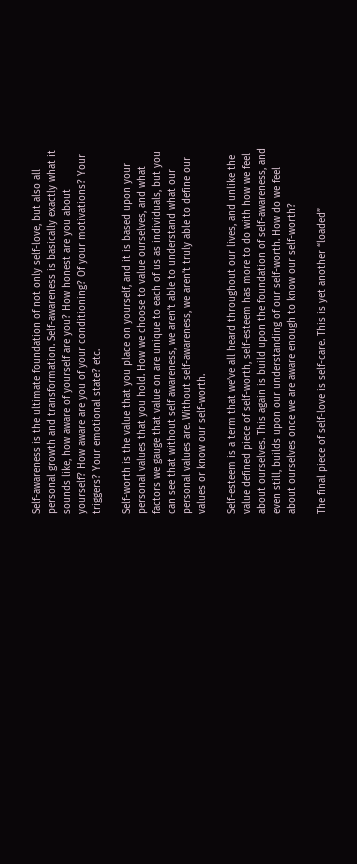Self-awareness is the ultimate foundation of not only self-love, but also all personal growth and transformation. Self-awareness is basically exactly what it sounds like, how aware of yourself are you? How honest are you about yourself? How aware are you of your conditioning? Of your motivations? Your triggers? Your emotional state? etc.

Self-worth is the value that you place on yourself, and it is based upon your personal values that you hold. How we choose to value ourselves, and what factors we gauge that value on are unique to each of us as individuals, but you can see that without self awareness, we aren’t able to understand what our personal values are. Without self-awareness, we aren’t truly able to define our values or know our self-worth.

Self-esteem is a term that we’ve all heard throughout our lives, and unlike the value defined piece of self-worth, self-esteem has more to do with how we feel about ourselves. This again is build upon the foundation of self-awareness, and even still, builds upon our understanding of our self-worth. How do we feel about ourselves once we are aware enough to know our self-worth?

The final piece of self-love is self-care. This is yet another “loaded”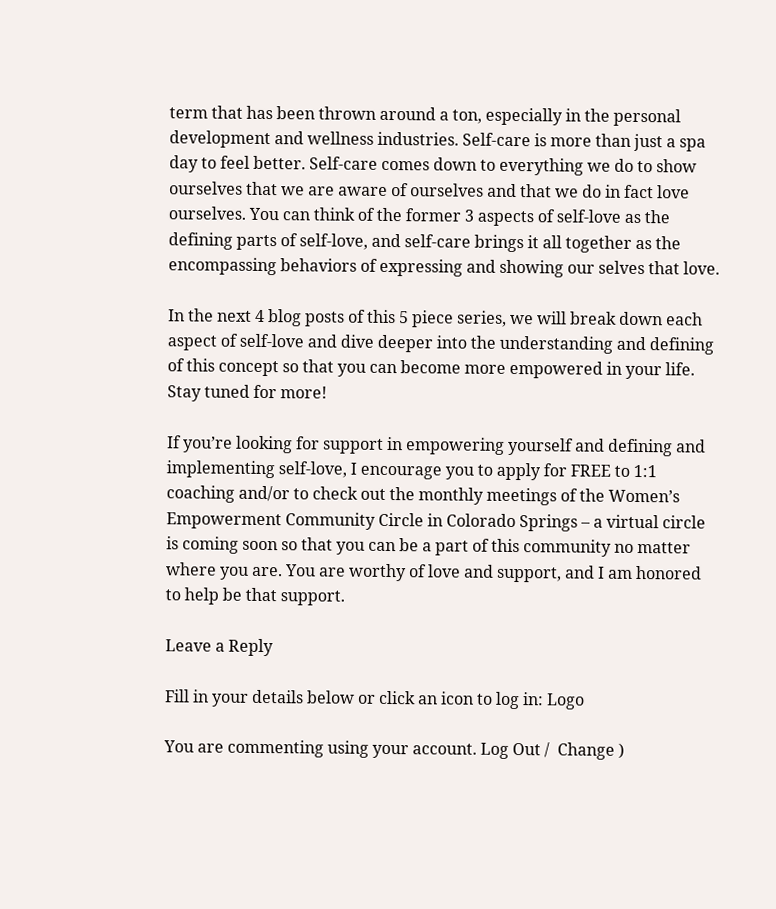term that has been thrown around a ton, especially in the personal development and wellness industries. Self-care is more than just a spa day to feel better. Self-care comes down to everything we do to show ourselves that we are aware of ourselves and that we do in fact love ourselves. You can think of the former 3 aspects of self-love as the defining parts of self-love, and self-care brings it all together as the encompassing behaviors of expressing and showing our selves that love.

In the next 4 blog posts of this 5 piece series, we will break down each aspect of self-love and dive deeper into the understanding and defining of this concept so that you can become more empowered in your life. Stay tuned for more!

If you’re looking for support in empowering yourself and defining and implementing self-love, I encourage you to apply for FREE to 1:1 coaching and/or to check out the monthly meetings of the Women’s Empowerment Community Circle in Colorado Springs – a virtual circle is coming soon so that you can be a part of this community no matter where you are. You are worthy of love and support, and I am honored to help be that support.

Leave a Reply

Fill in your details below or click an icon to log in: Logo

You are commenting using your account. Log Out /  Change )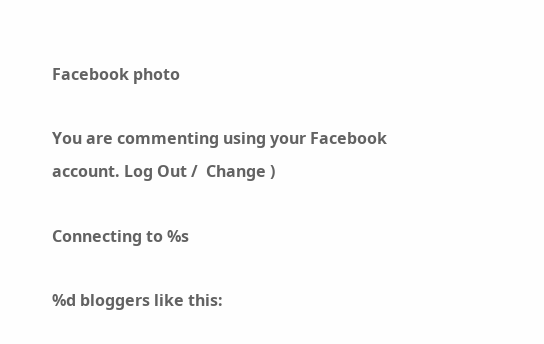Facebook photo

You are commenting using your Facebook account. Log Out /  Change )

Connecting to %s

%d bloggers like this: